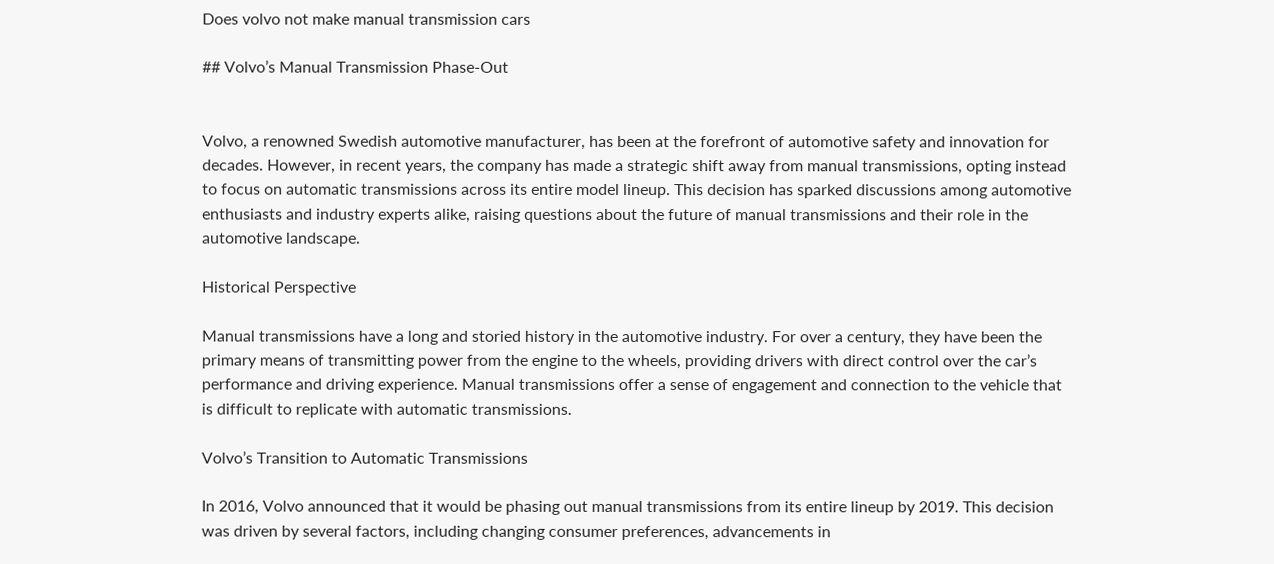Does volvo not make manual transmission cars

## Volvo’s Manual Transmission Phase-Out


Volvo, a renowned Swedish automotive manufacturer, has been at the forefront of automotive safety and innovation for decades. However, in recent years, the company has made a strategic shift away from manual transmissions, opting instead to focus on automatic transmissions across its entire model lineup. This decision has sparked discussions among automotive enthusiasts and industry experts alike, raising questions about the future of manual transmissions and their role in the automotive landscape.

Historical Perspective

Manual transmissions have a long and storied history in the automotive industry. For over a century, they have been the primary means of transmitting power from the engine to the wheels, providing drivers with direct control over the car’s performance and driving experience. Manual transmissions offer a sense of engagement and connection to the vehicle that is difficult to replicate with automatic transmissions.

Volvo’s Transition to Automatic Transmissions

In 2016, Volvo announced that it would be phasing out manual transmissions from its entire lineup by 2019. This decision was driven by several factors, including changing consumer preferences, advancements in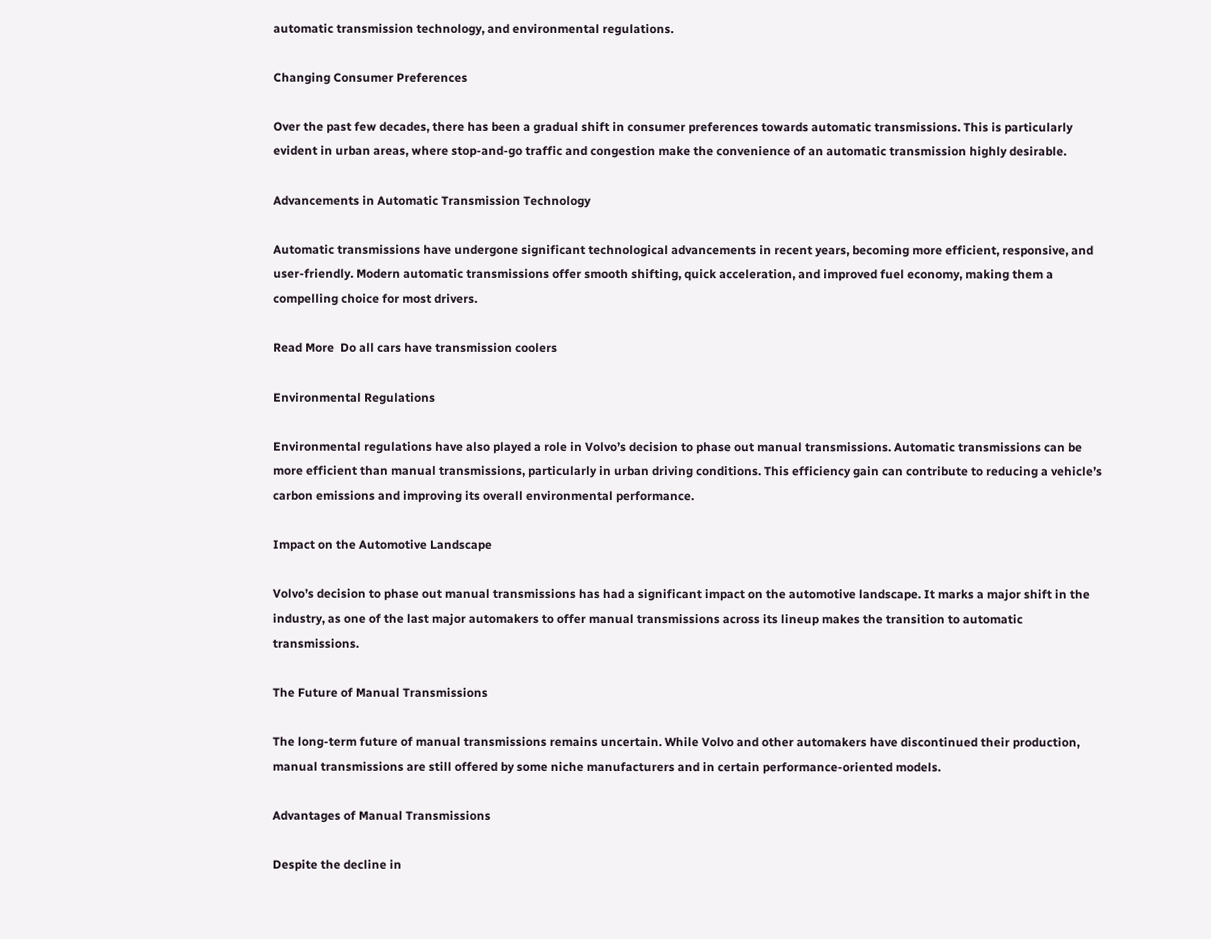automatic transmission technology, and environmental regulations.

Changing Consumer Preferences

Over the past few decades, there has been a gradual shift in consumer preferences towards automatic transmissions. This is particularly evident in urban areas, where stop-and-go traffic and congestion make the convenience of an automatic transmission highly desirable.

Advancements in Automatic Transmission Technology

Automatic transmissions have undergone significant technological advancements in recent years, becoming more efficient, responsive, and user-friendly. Modern automatic transmissions offer smooth shifting, quick acceleration, and improved fuel economy, making them a compelling choice for most drivers.

Read More  Do all cars have transmission coolers

Environmental Regulations

Environmental regulations have also played a role in Volvo’s decision to phase out manual transmissions. Automatic transmissions can be more efficient than manual transmissions, particularly in urban driving conditions. This efficiency gain can contribute to reducing a vehicle’s carbon emissions and improving its overall environmental performance.

Impact on the Automotive Landscape

Volvo’s decision to phase out manual transmissions has had a significant impact on the automotive landscape. It marks a major shift in the industry, as one of the last major automakers to offer manual transmissions across its lineup makes the transition to automatic transmissions.

The Future of Manual Transmissions

The long-term future of manual transmissions remains uncertain. While Volvo and other automakers have discontinued their production, manual transmissions are still offered by some niche manufacturers and in certain performance-oriented models.

Advantages of Manual Transmissions

Despite the decline in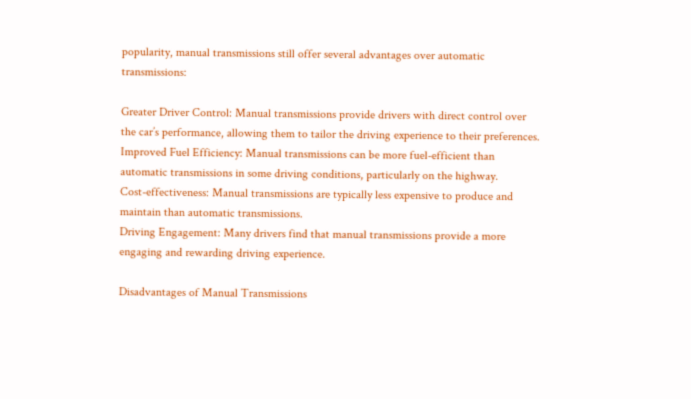popularity, manual transmissions still offer several advantages over automatic transmissions:

Greater Driver Control: Manual transmissions provide drivers with direct control over the car’s performance, allowing them to tailor the driving experience to their preferences.
Improved Fuel Efficiency: Manual transmissions can be more fuel-efficient than automatic transmissions in some driving conditions, particularly on the highway.
Cost-effectiveness: Manual transmissions are typically less expensive to produce and maintain than automatic transmissions.
Driving Engagement: Many drivers find that manual transmissions provide a more engaging and rewarding driving experience.

Disadvantages of Manual Transmissions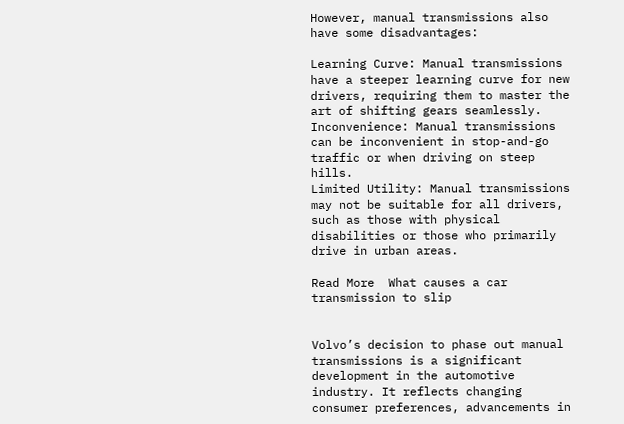However, manual transmissions also have some disadvantages:

Learning Curve: Manual transmissions have a steeper learning curve for new drivers, requiring them to master the art of shifting gears seamlessly.
Inconvenience: Manual transmissions can be inconvenient in stop-and-go traffic or when driving on steep hills.
Limited Utility: Manual transmissions may not be suitable for all drivers, such as those with physical disabilities or those who primarily drive in urban areas.

Read More  What causes a car transmission to slip


Volvo’s decision to phase out manual transmissions is a significant development in the automotive industry. It reflects changing consumer preferences, advancements in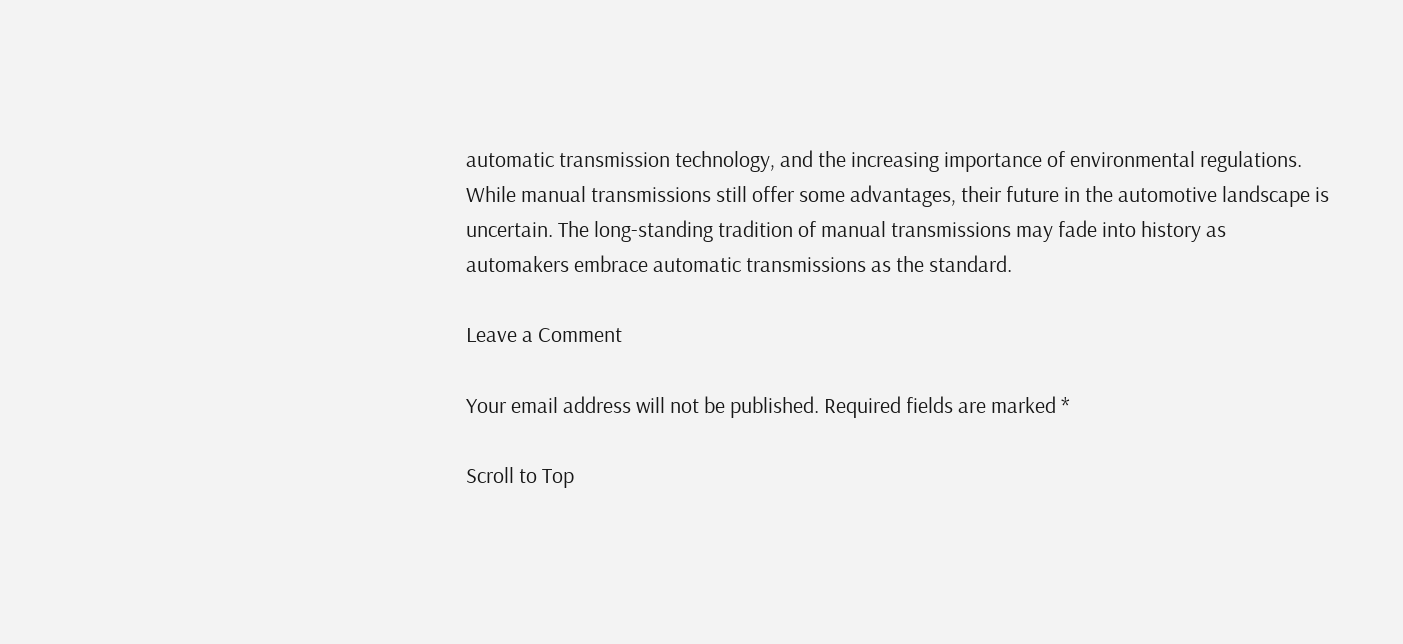automatic transmission technology, and the increasing importance of environmental regulations. While manual transmissions still offer some advantages, their future in the automotive landscape is uncertain. The long-standing tradition of manual transmissions may fade into history as automakers embrace automatic transmissions as the standard.

Leave a Comment

Your email address will not be published. Required fields are marked *

Scroll to Top